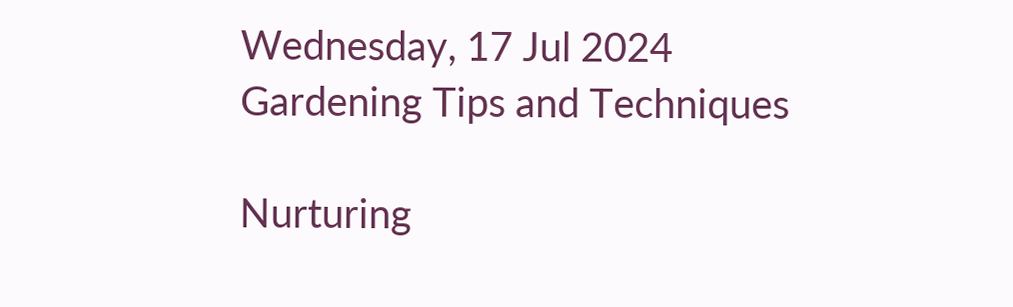Wednesday, 17 Jul 2024
Gardening Tips and Techniques

Nurturing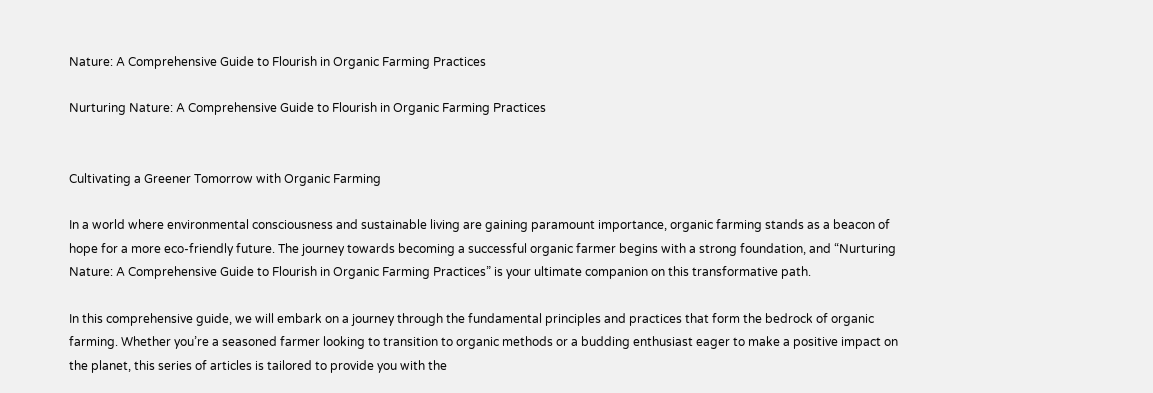Nature: A Comprehensive Guide to Flourish in Organic Farming Practices

Nurturing Nature: A Comprehensive Guide to Flourish in Organic Farming Practices


Cultivating a Greener Tomorrow with Organic Farming

In a world where environmental consciousness and sustainable living are gaining paramount importance, organic farming stands as a beacon of hope for a more eco-friendly future. The journey towards becoming a successful organic farmer begins with a strong foundation, and “Nurturing Nature: A Comprehensive Guide to Flourish in Organic Farming Practices” is your ultimate companion on this transformative path.

In this comprehensive guide, we will embark on a journey through the fundamental principles and practices that form the bedrock of organic farming. Whether you’re a seasoned farmer looking to transition to organic methods or a budding enthusiast eager to make a positive impact on the planet, this series of articles is tailored to provide you with the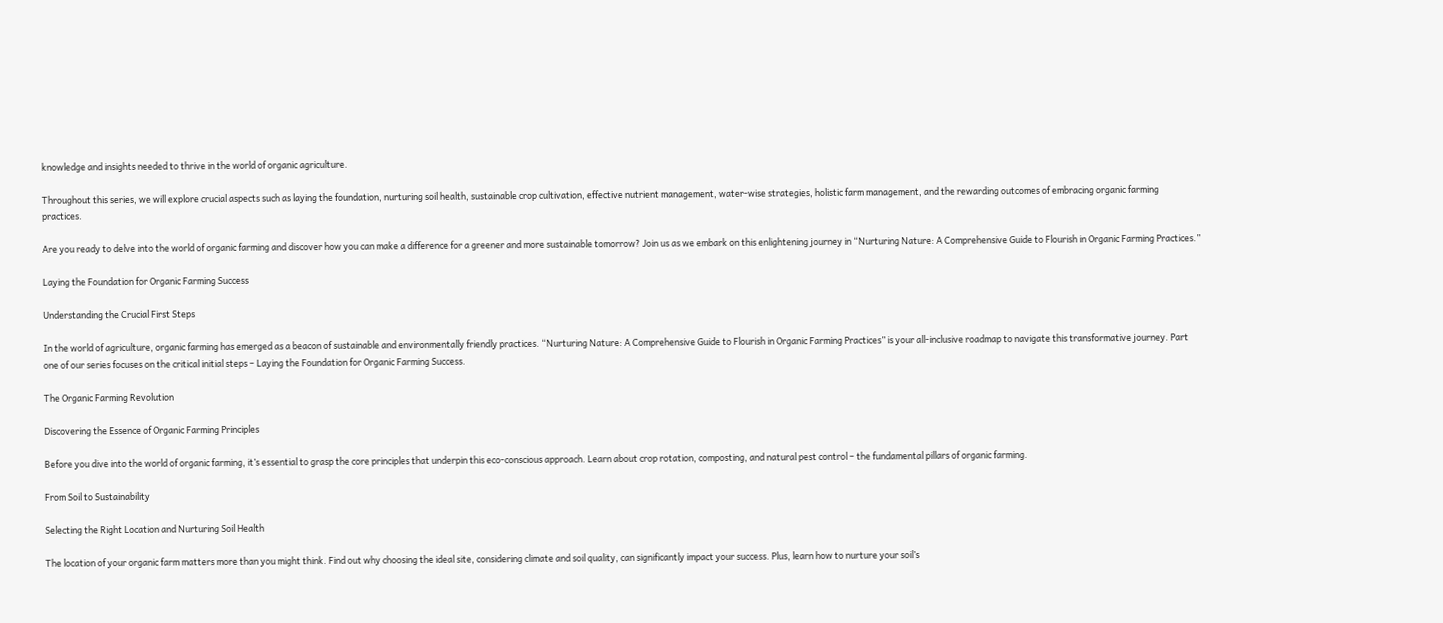knowledge and insights needed to thrive in the world of organic agriculture.

Throughout this series, we will explore crucial aspects such as laying the foundation, nurturing soil health, sustainable crop cultivation, effective nutrient management, water-wise strategies, holistic farm management, and the rewarding outcomes of embracing organic farming practices.

Are you ready to delve into the world of organic farming and discover how you can make a difference for a greener and more sustainable tomorrow? Join us as we embark on this enlightening journey in “Nurturing Nature: A Comprehensive Guide to Flourish in Organic Farming Practices.”

Laying the Foundation for Organic Farming Success

Understanding the Crucial First Steps

In the world of agriculture, organic farming has emerged as a beacon of sustainable and environmentally friendly practices. “Nurturing Nature: A Comprehensive Guide to Flourish in Organic Farming Practices” is your all-inclusive roadmap to navigate this transformative journey. Part one of our series focuses on the critical initial steps – Laying the Foundation for Organic Farming Success.

The Organic Farming Revolution

Discovering the Essence of Organic Farming Principles

Before you dive into the world of organic farming, it’s essential to grasp the core principles that underpin this eco-conscious approach. Learn about crop rotation, composting, and natural pest control – the fundamental pillars of organic farming.

From Soil to Sustainability

Selecting the Right Location and Nurturing Soil Health

The location of your organic farm matters more than you might think. Find out why choosing the ideal site, considering climate and soil quality, can significantly impact your success. Plus, learn how to nurture your soil’s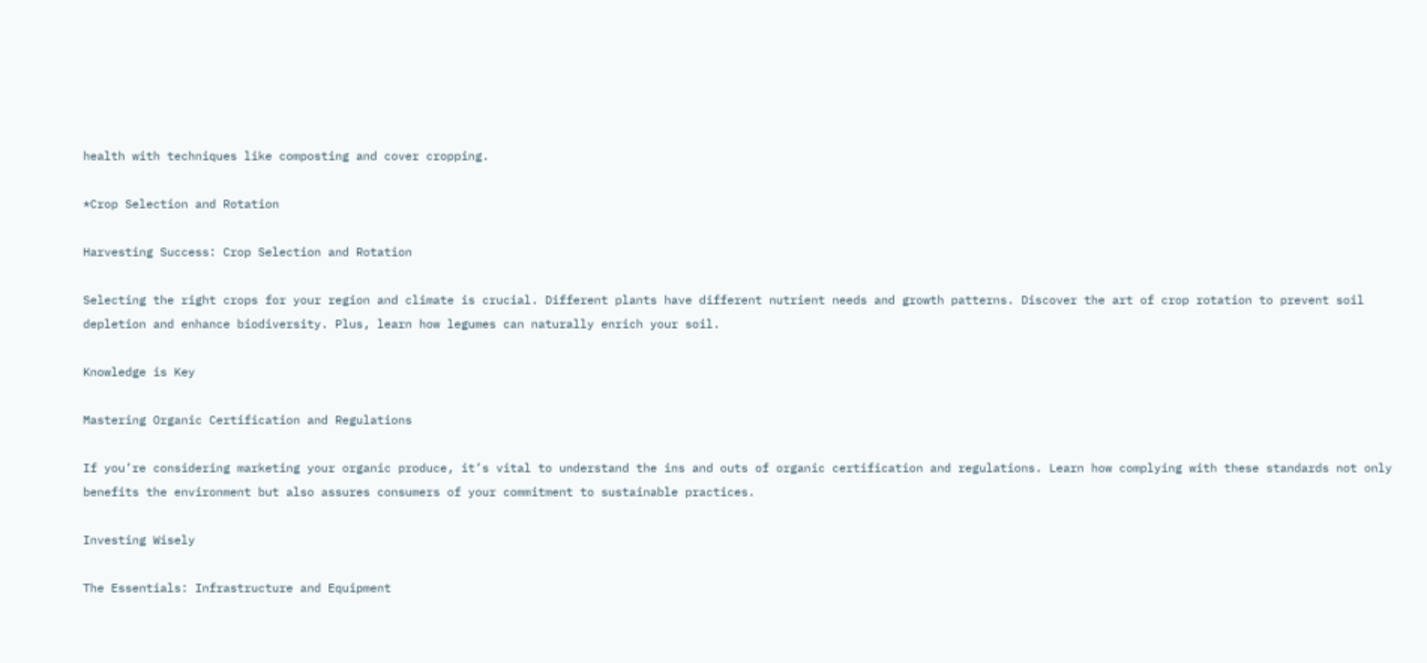health with techniques like composting and cover cropping.

*Crop Selection and Rotation

Harvesting Success: Crop Selection and Rotation

Selecting the right crops for your region and climate is crucial. Different plants have different nutrient needs and growth patterns. Discover the art of crop rotation to prevent soil depletion and enhance biodiversity. Plus, learn how legumes can naturally enrich your soil.

Knowledge is Key

Mastering Organic Certification and Regulations

If you’re considering marketing your organic produce, it’s vital to understand the ins and outs of organic certification and regulations. Learn how complying with these standards not only benefits the environment but also assures consumers of your commitment to sustainable practices.

Investing Wisely

The Essentials: Infrastructure and Equipment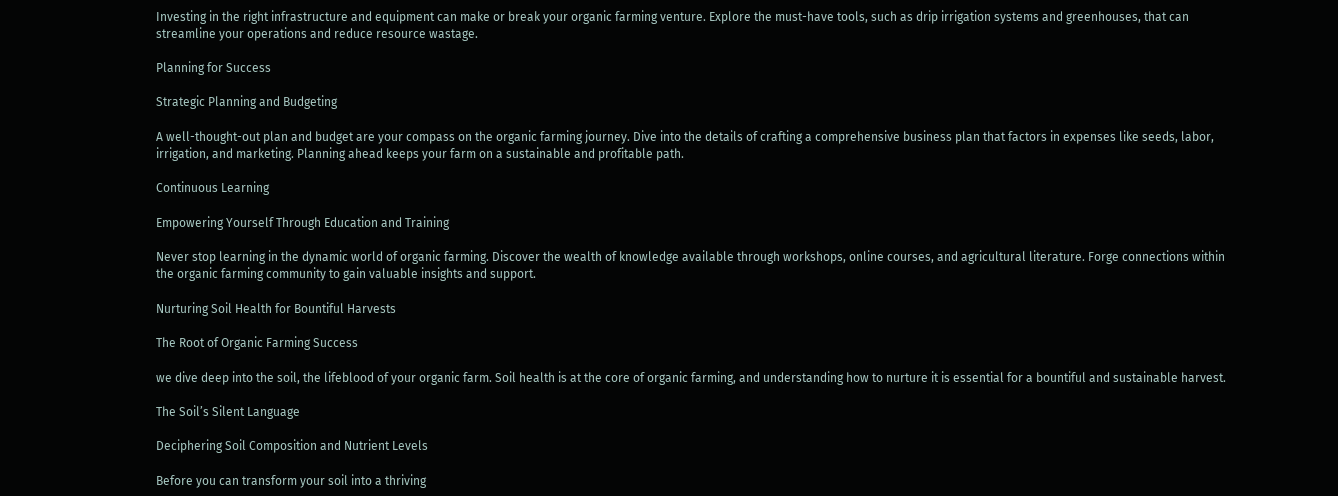Investing in the right infrastructure and equipment can make or break your organic farming venture. Explore the must-have tools, such as drip irrigation systems and greenhouses, that can streamline your operations and reduce resource wastage.

Planning for Success

Strategic Planning and Budgeting

A well-thought-out plan and budget are your compass on the organic farming journey. Dive into the details of crafting a comprehensive business plan that factors in expenses like seeds, labor, irrigation, and marketing. Planning ahead keeps your farm on a sustainable and profitable path.

Continuous Learning

Empowering Yourself Through Education and Training

Never stop learning in the dynamic world of organic farming. Discover the wealth of knowledge available through workshops, online courses, and agricultural literature. Forge connections within the organic farming community to gain valuable insights and support.

Nurturing Soil Health for Bountiful Harvests

The Root of Organic Farming Success

we dive deep into the soil, the lifeblood of your organic farm. Soil health is at the core of organic farming, and understanding how to nurture it is essential for a bountiful and sustainable harvest.

The Soil’s Silent Language

Deciphering Soil Composition and Nutrient Levels

Before you can transform your soil into a thriving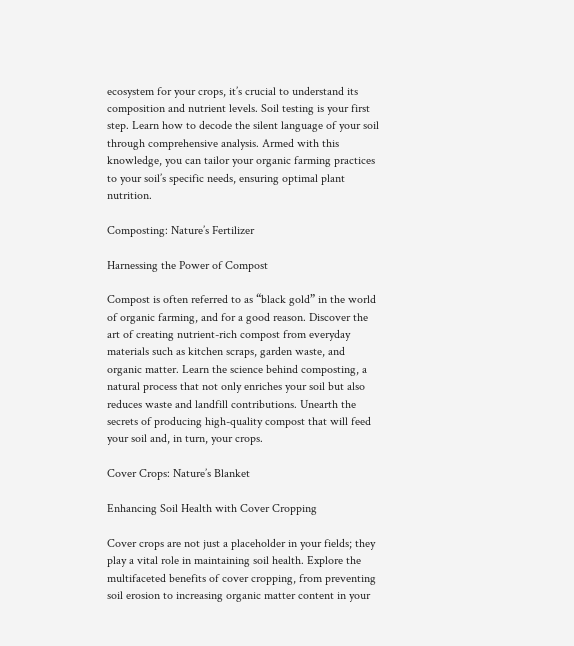ecosystem for your crops, it’s crucial to understand its composition and nutrient levels. Soil testing is your first step. Learn how to decode the silent language of your soil through comprehensive analysis. Armed with this knowledge, you can tailor your organic farming practices to your soil’s specific needs, ensuring optimal plant nutrition.

Composting: Nature’s Fertilizer

Harnessing the Power of Compost

Compost is often referred to as “black gold” in the world of organic farming, and for a good reason. Discover the art of creating nutrient-rich compost from everyday materials such as kitchen scraps, garden waste, and organic matter. Learn the science behind composting, a natural process that not only enriches your soil but also reduces waste and landfill contributions. Unearth the secrets of producing high-quality compost that will feed your soil and, in turn, your crops.

Cover Crops: Nature’s Blanket

Enhancing Soil Health with Cover Cropping

Cover crops are not just a placeholder in your fields; they play a vital role in maintaining soil health. Explore the multifaceted benefits of cover cropping, from preventing soil erosion to increasing organic matter content in your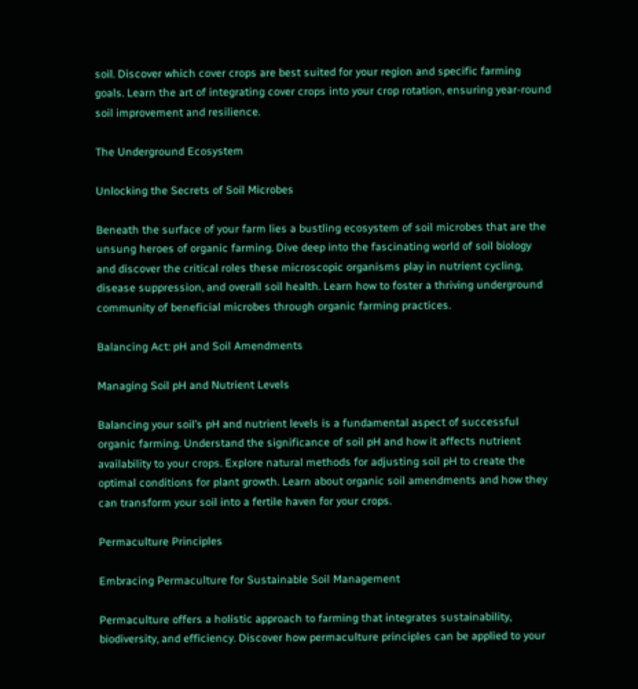soil. Discover which cover crops are best suited for your region and specific farming goals. Learn the art of integrating cover crops into your crop rotation, ensuring year-round soil improvement and resilience.

The Underground Ecosystem

Unlocking the Secrets of Soil Microbes

Beneath the surface of your farm lies a bustling ecosystem of soil microbes that are the unsung heroes of organic farming. Dive deep into the fascinating world of soil biology and discover the critical roles these microscopic organisms play in nutrient cycling, disease suppression, and overall soil health. Learn how to foster a thriving underground community of beneficial microbes through organic farming practices.

Balancing Act: pH and Soil Amendments

Managing Soil pH and Nutrient Levels

Balancing your soil’s pH and nutrient levels is a fundamental aspect of successful organic farming. Understand the significance of soil pH and how it affects nutrient availability to your crops. Explore natural methods for adjusting soil pH to create the optimal conditions for plant growth. Learn about organic soil amendments and how they can transform your soil into a fertile haven for your crops.

Permaculture Principles

Embracing Permaculture for Sustainable Soil Management

Permaculture offers a holistic approach to farming that integrates sustainability, biodiversity, and efficiency. Discover how permaculture principles can be applied to your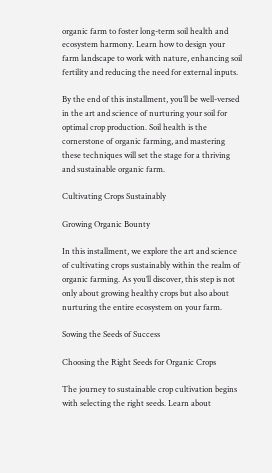organic farm to foster long-term soil health and ecosystem harmony. Learn how to design your farm landscape to work with nature, enhancing soil fertility and reducing the need for external inputs.

By the end of this installment, you’ll be well-versed in the art and science of nurturing your soil for optimal crop production. Soil health is the cornerstone of organic farming, and mastering these techniques will set the stage for a thriving and sustainable organic farm.

Cultivating Crops Sustainably

Growing Organic Bounty

In this installment, we explore the art and science of cultivating crops sustainably within the realm of organic farming. As you’ll discover, this step is not only about growing healthy crops but also about nurturing the entire ecosystem on your farm.

Sowing the Seeds of Success

Choosing the Right Seeds for Organic Crops

The journey to sustainable crop cultivation begins with selecting the right seeds. Learn about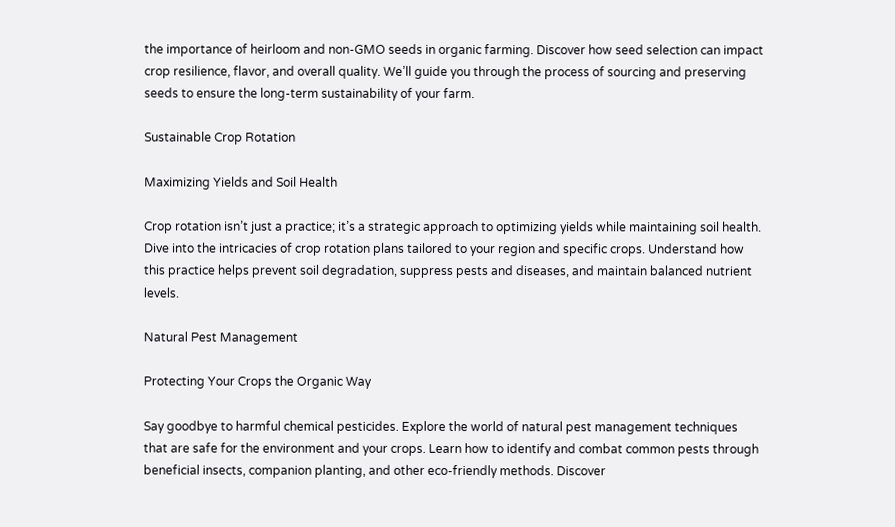the importance of heirloom and non-GMO seeds in organic farming. Discover how seed selection can impact crop resilience, flavor, and overall quality. We’ll guide you through the process of sourcing and preserving seeds to ensure the long-term sustainability of your farm.

Sustainable Crop Rotation

Maximizing Yields and Soil Health

Crop rotation isn’t just a practice; it’s a strategic approach to optimizing yields while maintaining soil health. Dive into the intricacies of crop rotation plans tailored to your region and specific crops. Understand how this practice helps prevent soil degradation, suppress pests and diseases, and maintain balanced nutrient levels.

Natural Pest Management

Protecting Your Crops the Organic Way

Say goodbye to harmful chemical pesticides. Explore the world of natural pest management techniques that are safe for the environment and your crops. Learn how to identify and combat common pests through beneficial insects, companion planting, and other eco-friendly methods. Discover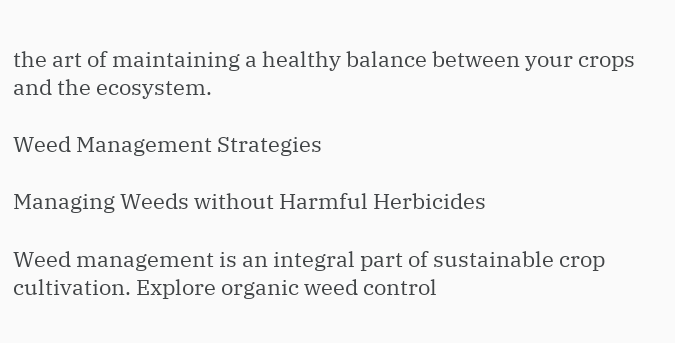the art of maintaining a healthy balance between your crops and the ecosystem.

Weed Management Strategies

Managing Weeds without Harmful Herbicides

Weed management is an integral part of sustainable crop cultivation. Explore organic weed control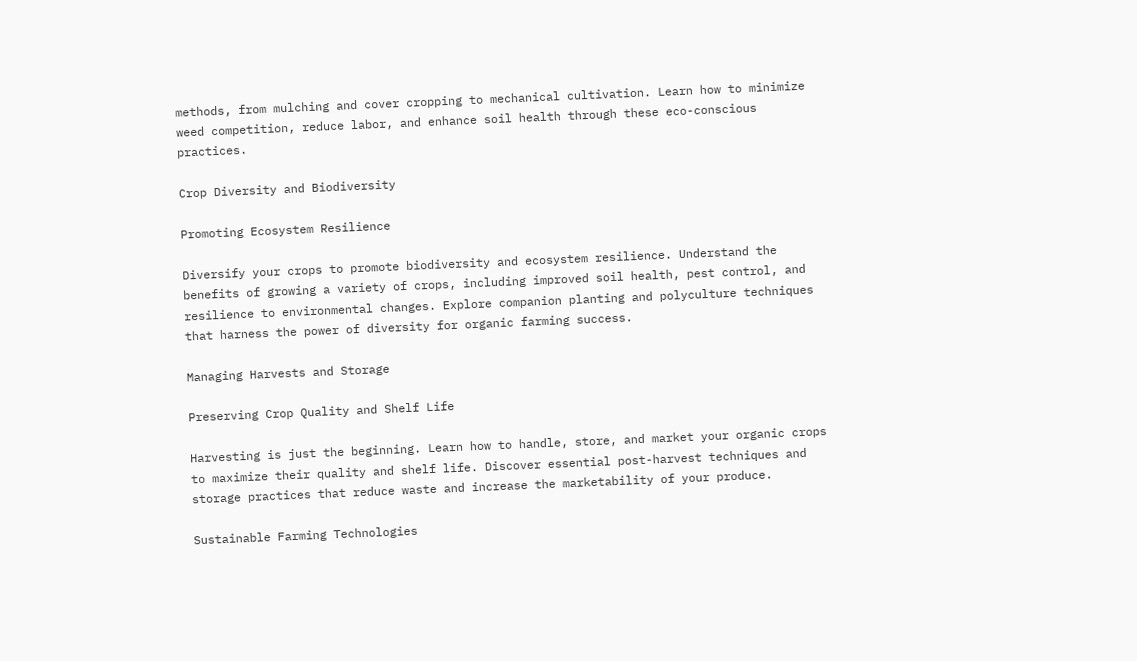methods, from mulching and cover cropping to mechanical cultivation. Learn how to minimize weed competition, reduce labor, and enhance soil health through these eco-conscious practices.

Crop Diversity and Biodiversity

Promoting Ecosystem Resilience

Diversify your crops to promote biodiversity and ecosystem resilience. Understand the benefits of growing a variety of crops, including improved soil health, pest control, and resilience to environmental changes. Explore companion planting and polyculture techniques that harness the power of diversity for organic farming success.

Managing Harvests and Storage

Preserving Crop Quality and Shelf Life

Harvesting is just the beginning. Learn how to handle, store, and market your organic crops to maximize their quality and shelf life. Discover essential post-harvest techniques and storage practices that reduce waste and increase the marketability of your produce.

Sustainable Farming Technologies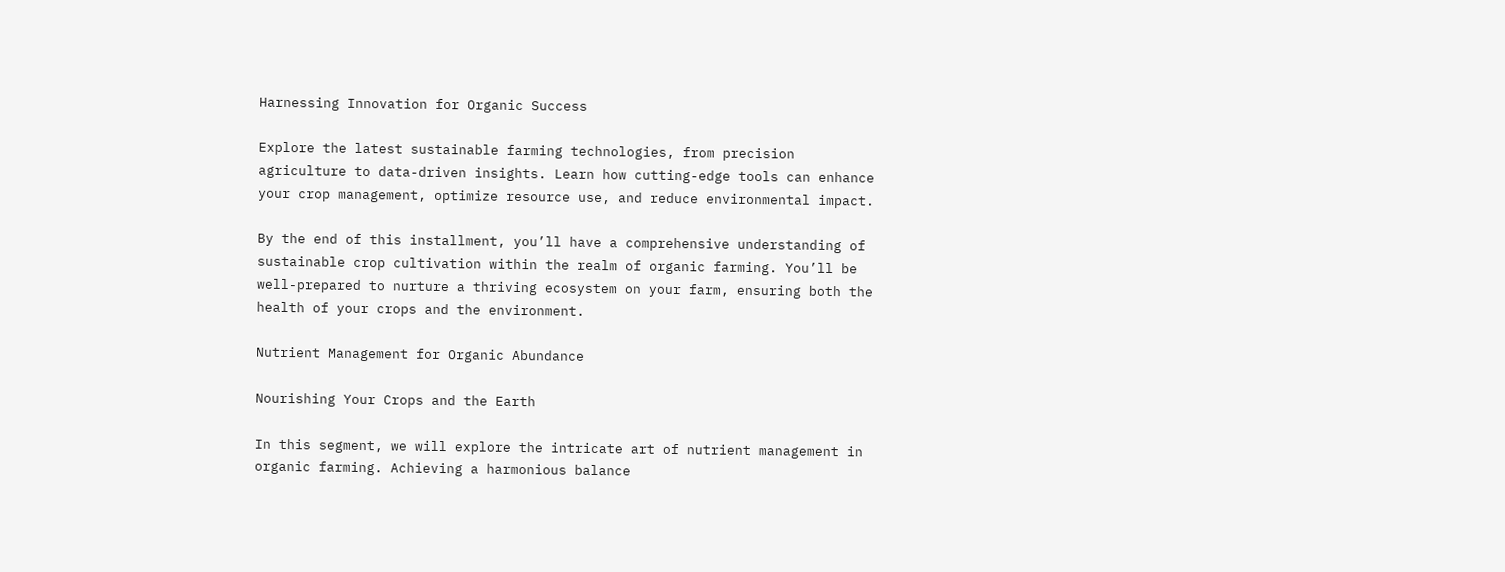Harnessing Innovation for Organic Success

Explore the latest sustainable farming technologies, from precision agriculture to data-driven insights. Learn how cutting-edge tools can enhance your crop management, optimize resource use, and reduce environmental impact.

By the end of this installment, you’ll have a comprehensive understanding of sustainable crop cultivation within the realm of organic farming. You’ll be well-prepared to nurture a thriving ecosystem on your farm, ensuring both the health of your crops and the environment.

Nutrient Management for Organic Abundance

Nourishing Your Crops and the Earth

In this segment, we will explore the intricate art of nutrient management in organic farming. Achieving a harmonious balance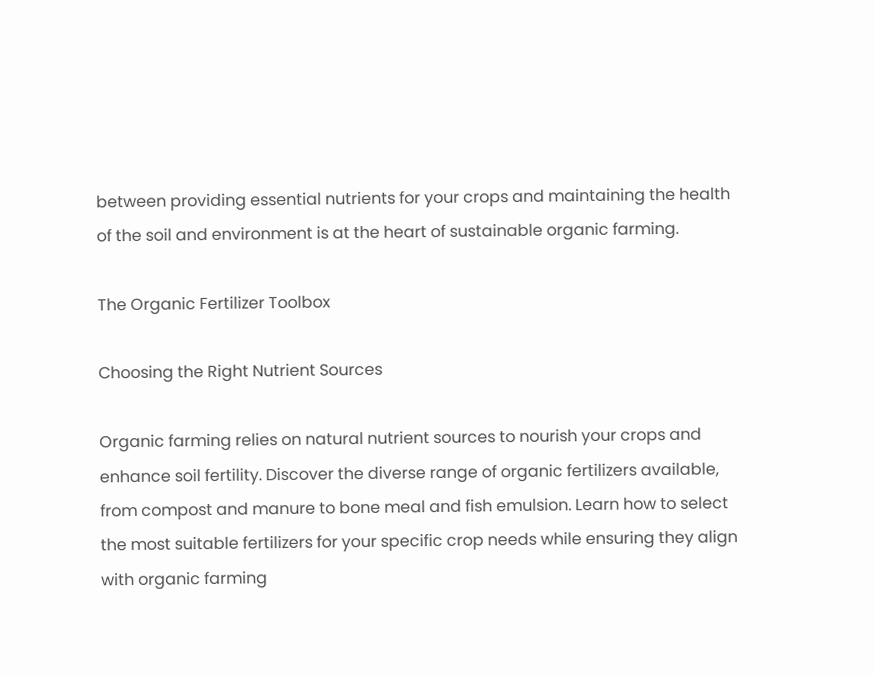between providing essential nutrients for your crops and maintaining the health of the soil and environment is at the heart of sustainable organic farming.

The Organic Fertilizer Toolbox

Choosing the Right Nutrient Sources

Organic farming relies on natural nutrient sources to nourish your crops and enhance soil fertility. Discover the diverse range of organic fertilizers available, from compost and manure to bone meal and fish emulsion. Learn how to select the most suitable fertilizers for your specific crop needs while ensuring they align with organic farming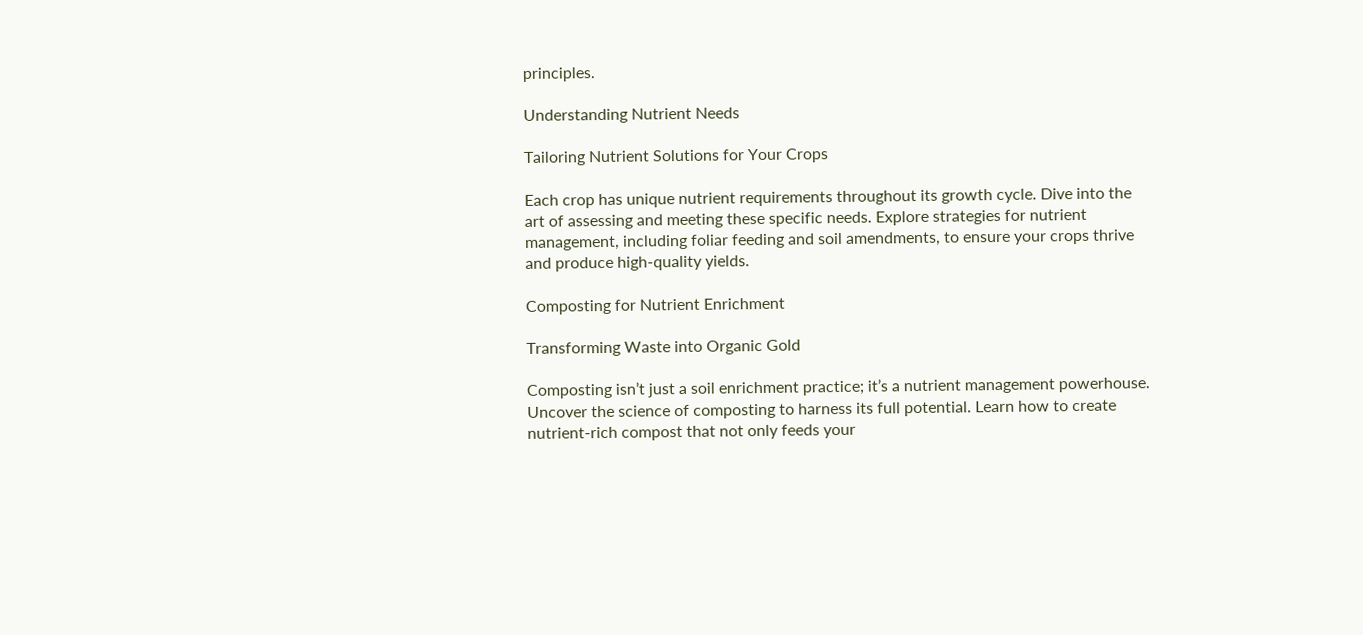principles.

Understanding Nutrient Needs

Tailoring Nutrient Solutions for Your Crops

Each crop has unique nutrient requirements throughout its growth cycle. Dive into the art of assessing and meeting these specific needs. Explore strategies for nutrient management, including foliar feeding and soil amendments, to ensure your crops thrive and produce high-quality yields.

Composting for Nutrient Enrichment

Transforming Waste into Organic Gold

Composting isn’t just a soil enrichment practice; it’s a nutrient management powerhouse. Uncover the science of composting to harness its full potential. Learn how to create nutrient-rich compost that not only feeds your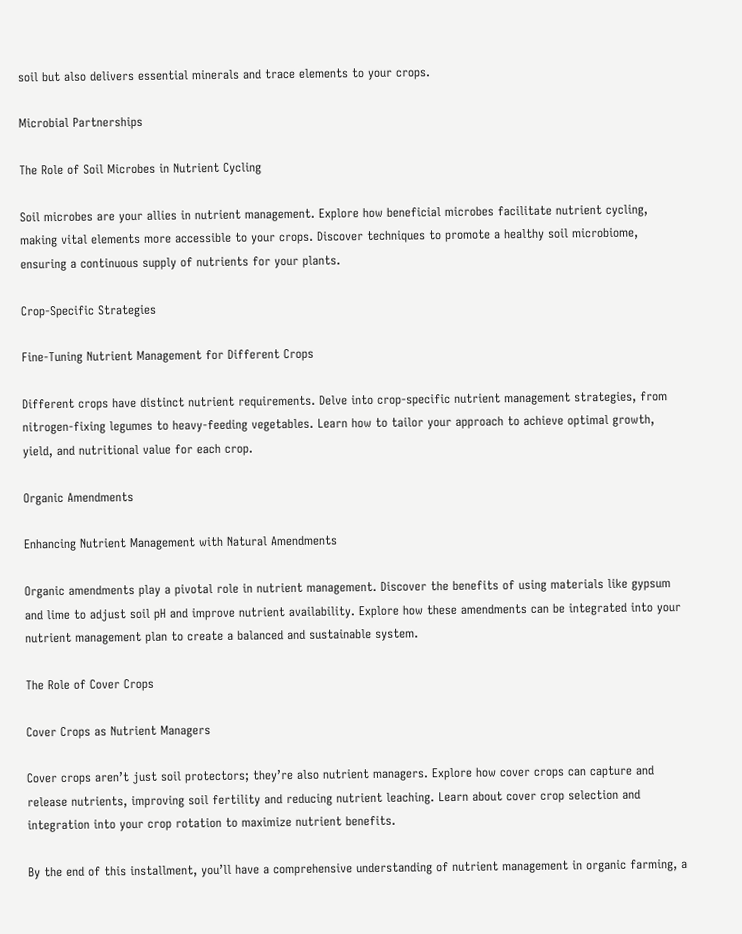soil but also delivers essential minerals and trace elements to your crops.

Microbial Partnerships

The Role of Soil Microbes in Nutrient Cycling

Soil microbes are your allies in nutrient management. Explore how beneficial microbes facilitate nutrient cycling, making vital elements more accessible to your crops. Discover techniques to promote a healthy soil microbiome, ensuring a continuous supply of nutrients for your plants.

Crop-Specific Strategies

Fine-Tuning Nutrient Management for Different Crops

Different crops have distinct nutrient requirements. Delve into crop-specific nutrient management strategies, from nitrogen-fixing legumes to heavy-feeding vegetables. Learn how to tailor your approach to achieve optimal growth, yield, and nutritional value for each crop.

Organic Amendments

Enhancing Nutrient Management with Natural Amendments

Organic amendments play a pivotal role in nutrient management. Discover the benefits of using materials like gypsum and lime to adjust soil pH and improve nutrient availability. Explore how these amendments can be integrated into your nutrient management plan to create a balanced and sustainable system.

The Role of Cover Crops

Cover Crops as Nutrient Managers

Cover crops aren’t just soil protectors; they’re also nutrient managers. Explore how cover crops can capture and release nutrients, improving soil fertility and reducing nutrient leaching. Learn about cover crop selection and integration into your crop rotation to maximize nutrient benefits.

By the end of this installment, you’ll have a comprehensive understanding of nutrient management in organic farming, a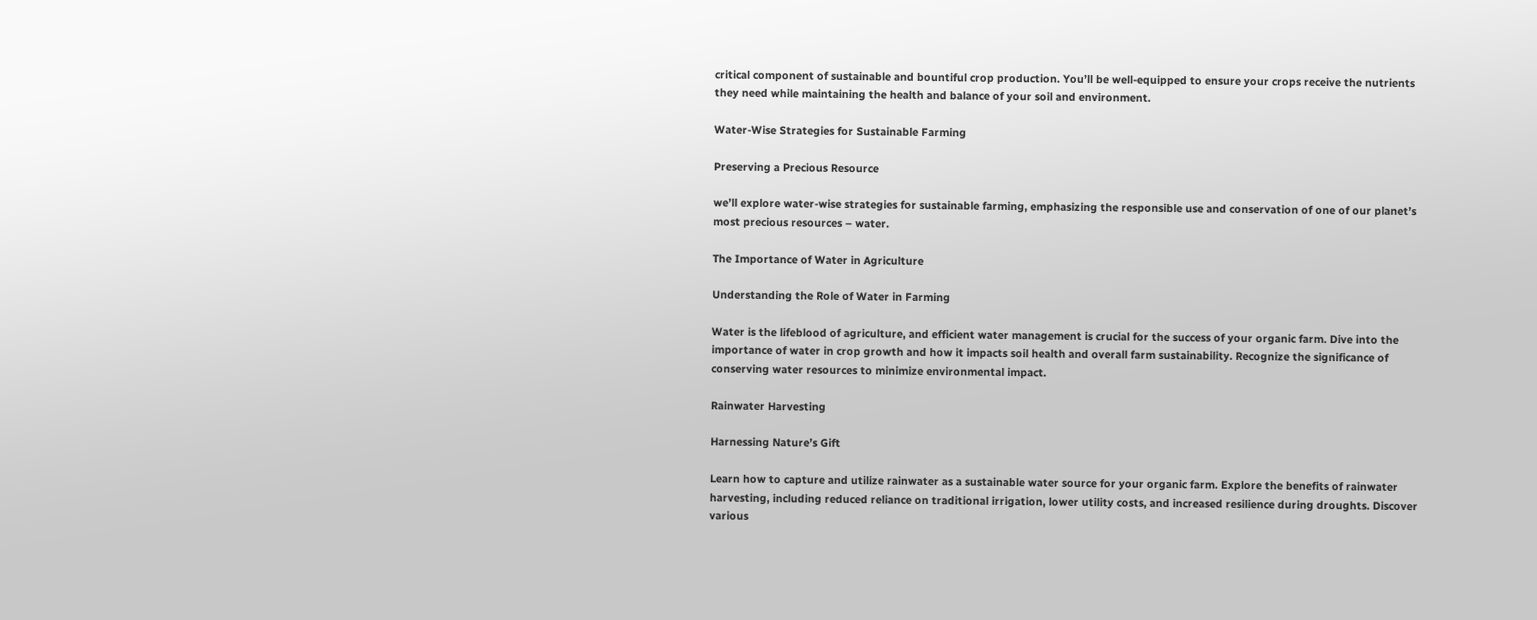critical component of sustainable and bountiful crop production. You’ll be well-equipped to ensure your crops receive the nutrients they need while maintaining the health and balance of your soil and environment.

Water-Wise Strategies for Sustainable Farming

Preserving a Precious Resource

we’ll explore water-wise strategies for sustainable farming, emphasizing the responsible use and conservation of one of our planet’s most precious resources – water.

The Importance of Water in Agriculture

Understanding the Role of Water in Farming

Water is the lifeblood of agriculture, and efficient water management is crucial for the success of your organic farm. Dive into the importance of water in crop growth and how it impacts soil health and overall farm sustainability. Recognize the significance of conserving water resources to minimize environmental impact.

Rainwater Harvesting

Harnessing Nature’s Gift

Learn how to capture and utilize rainwater as a sustainable water source for your organic farm. Explore the benefits of rainwater harvesting, including reduced reliance on traditional irrigation, lower utility costs, and increased resilience during droughts. Discover various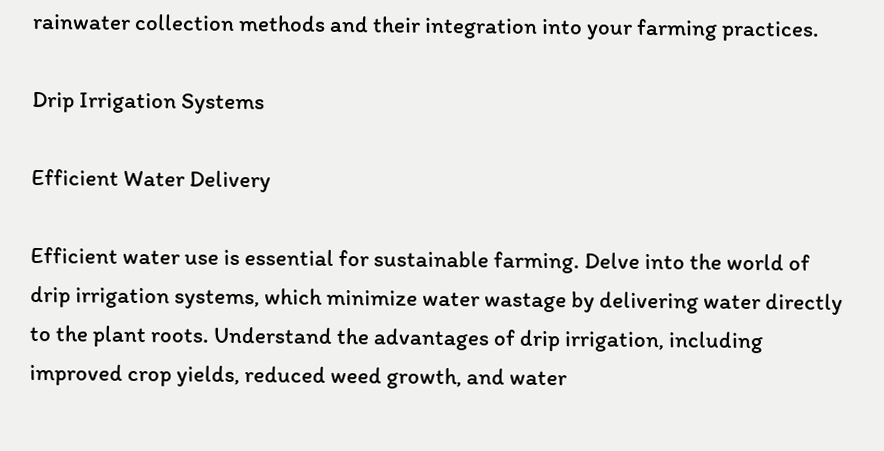rainwater collection methods and their integration into your farming practices.

Drip Irrigation Systems

Efficient Water Delivery

Efficient water use is essential for sustainable farming. Delve into the world of drip irrigation systems, which minimize water wastage by delivering water directly to the plant roots. Understand the advantages of drip irrigation, including improved crop yields, reduced weed growth, and water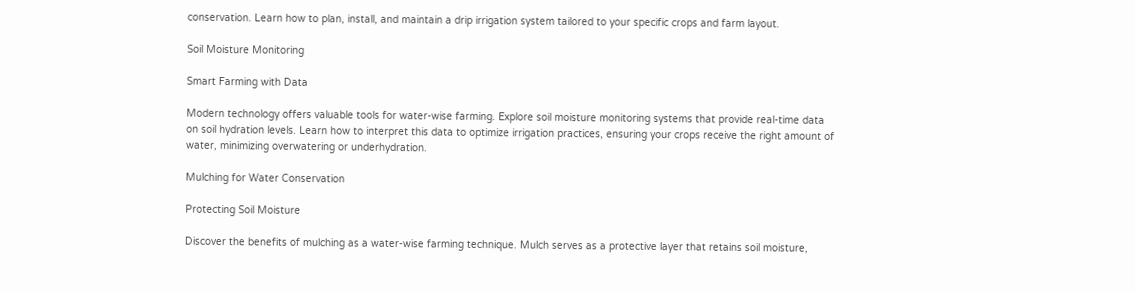conservation. Learn how to plan, install, and maintain a drip irrigation system tailored to your specific crops and farm layout.

Soil Moisture Monitoring

Smart Farming with Data

Modern technology offers valuable tools for water-wise farming. Explore soil moisture monitoring systems that provide real-time data on soil hydration levels. Learn how to interpret this data to optimize irrigation practices, ensuring your crops receive the right amount of water, minimizing overwatering or underhydration.

Mulching for Water Conservation

Protecting Soil Moisture

Discover the benefits of mulching as a water-wise farming technique. Mulch serves as a protective layer that retains soil moisture,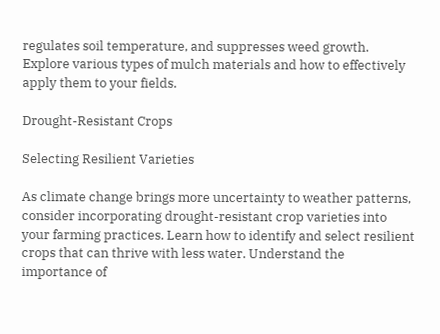regulates soil temperature, and suppresses weed growth. Explore various types of mulch materials and how to effectively apply them to your fields.

Drought-Resistant Crops

Selecting Resilient Varieties

As climate change brings more uncertainty to weather patterns, consider incorporating drought-resistant crop varieties into your farming practices. Learn how to identify and select resilient crops that can thrive with less water. Understand the importance of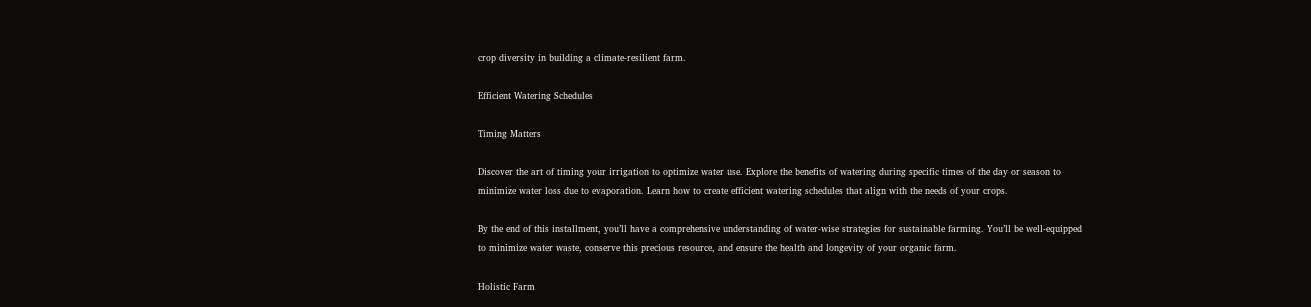crop diversity in building a climate-resilient farm.

Efficient Watering Schedules

Timing Matters

Discover the art of timing your irrigation to optimize water use. Explore the benefits of watering during specific times of the day or season to minimize water loss due to evaporation. Learn how to create efficient watering schedules that align with the needs of your crops.

By the end of this installment, you’ll have a comprehensive understanding of water-wise strategies for sustainable farming. You’ll be well-equipped to minimize water waste, conserve this precious resource, and ensure the health and longevity of your organic farm.

Holistic Farm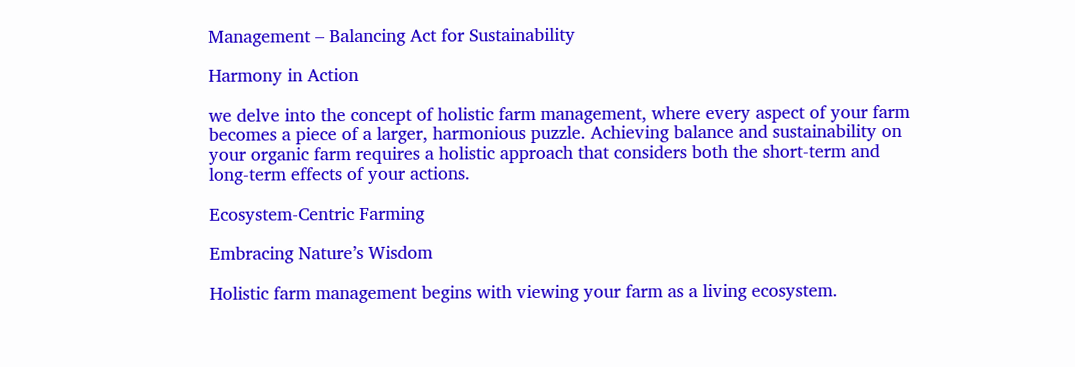Management – Balancing Act for Sustainability

Harmony in Action

we delve into the concept of holistic farm management, where every aspect of your farm becomes a piece of a larger, harmonious puzzle. Achieving balance and sustainability on your organic farm requires a holistic approach that considers both the short-term and long-term effects of your actions.

Ecosystem-Centric Farming

Embracing Nature’s Wisdom

Holistic farm management begins with viewing your farm as a living ecosystem.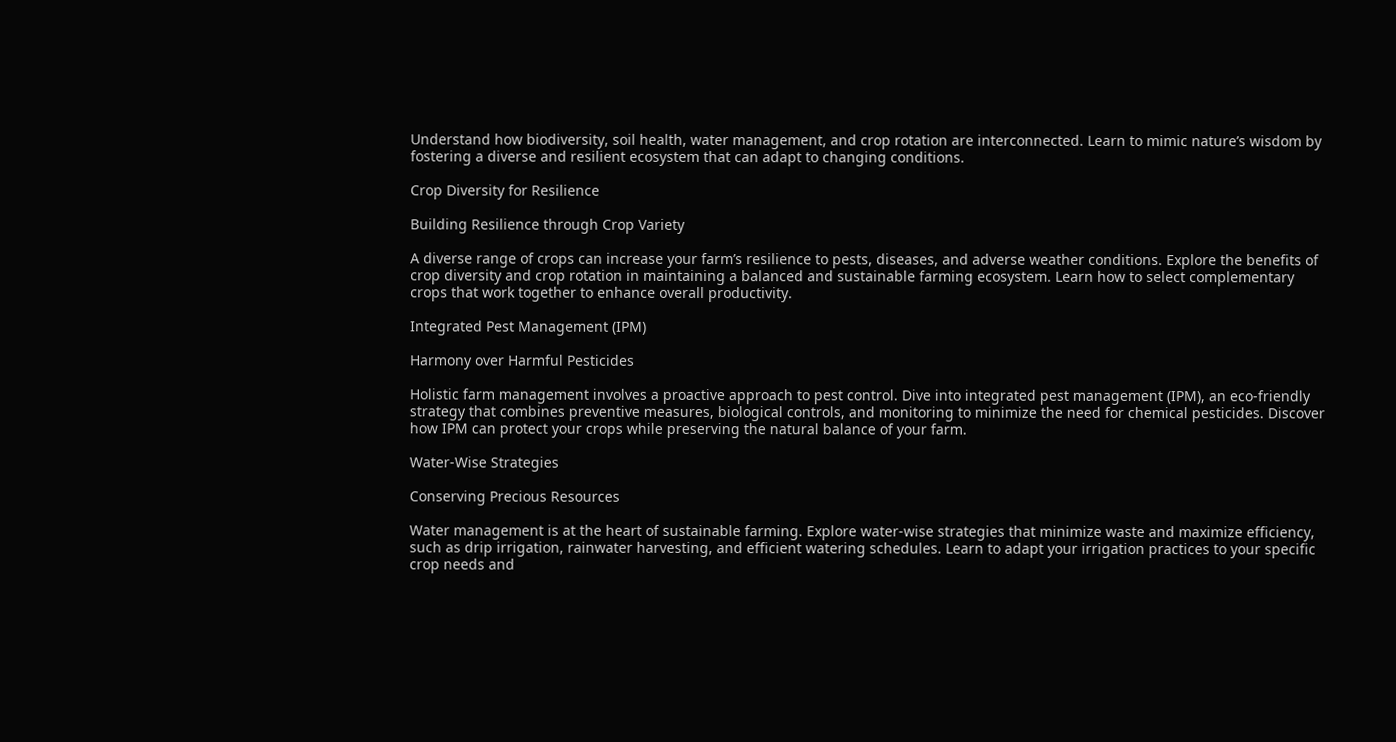Understand how biodiversity, soil health, water management, and crop rotation are interconnected. Learn to mimic nature’s wisdom by fostering a diverse and resilient ecosystem that can adapt to changing conditions.

Crop Diversity for Resilience

Building Resilience through Crop Variety

A diverse range of crops can increase your farm’s resilience to pests, diseases, and adverse weather conditions. Explore the benefits of crop diversity and crop rotation in maintaining a balanced and sustainable farming ecosystem. Learn how to select complementary crops that work together to enhance overall productivity.

Integrated Pest Management (IPM)

Harmony over Harmful Pesticides

Holistic farm management involves a proactive approach to pest control. Dive into integrated pest management (IPM), an eco-friendly strategy that combines preventive measures, biological controls, and monitoring to minimize the need for chemical pesticides. Discover how IPM can protect your crops while preserving the natural balance of your farm.

Water-Wise Strategies

Conserving Precious Resources

Water management is at the heart of sustainable farming. Explore water-wise strategies that minimize waste and maximize efficiency, such as drip irrigation, rainwater harvesting, and efficient watering schedules. Learn to adapt your irrigation practices to your specific crop needs and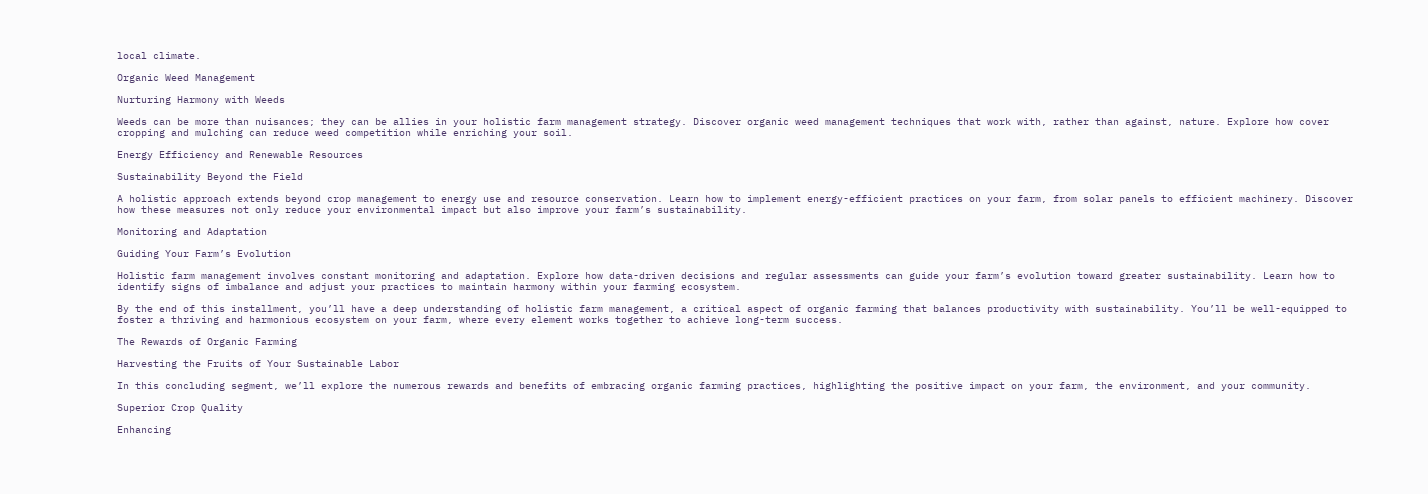local climate.

Organic Weed Management

Nurturing Harmony with Weeds

Weeds can be more than nuisances; they can be allies in your holistic farm management strategy. Discover organic weed management techniques that work with, rather than against, nature. Explore how cover cropping and mulching can reduce weed competition while enriching your soil.

Energy Efficiency and Renewable Resources

Sustainability Beyond the Field

A holistic approach extends beyond crop management to energy use and resource conservation. Learn how to implement energy-efficient practices on your farm, from solar panels to efficient machinery. Discover how these measures not only reduce your environmental impact but also improve your farm’s sustainability.

Monitoring and Adaptation

Guiding Your Farm’s Evolution

Holistic farm management involves constant monitoring and adaptation. Explore how data-driven decisions and regular assessments can guide your farm’s evolution toward greater sustainability. Learn how to identify signs of imbalance and adjust your practices to maintain harmony within your farming ecosystem.

By the end of this installment, you’ll have a deep understanding of holistic farm management, a critical aspect of organic farming that balances productivity with sustainability. You’ll be well-equipped to foster a thriving and harmonious ecosystem on your farm, where every element works together to achieve long-term success.

The Rewards of Organic Farming

Harvesting the Fruits of Your Sustainable Labor

In this concluding segment, we’ll explore the numerous rewards and benefits of embracing organic farming practices, highlighting the positive impact on your farm, the environment, and your community.

Superior Crop Quality

Enhancing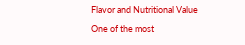Flavor and Nutritional Value

One of the most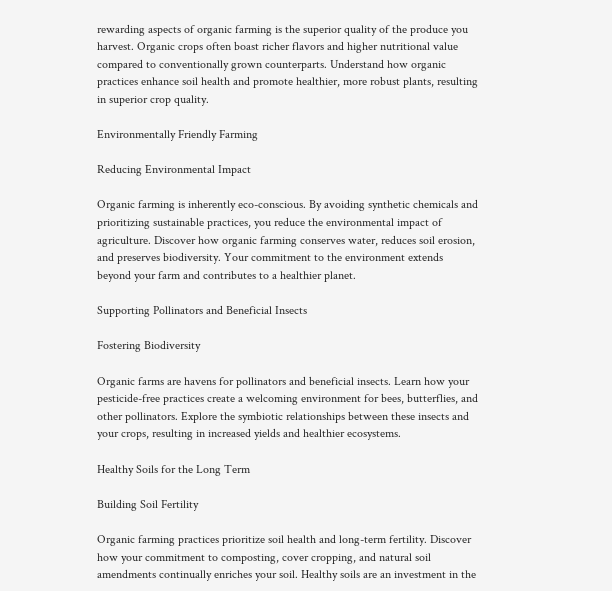rewarding aspects of organic farming is the superior quality of the produce you harvest. Organic crops often boast richer flavors and higher nutritional value compared to conventionally grown counterparts. Understand how organic practices enhance soil health and promote healthier, more robust plants, resulting in superior crop quality.

Environmentally Friendly Farming

Reducing Environmental Impact

Organic farming is inherently eco-conscious. By avoiding synthetic chemicals and prioritizing sustainable practices, you reduce the environmental impact of agriculture. Discover how organic farming conserves water, reduces soil erosion, and preserves biodiversity. Your commitment to the environment extends beyond your farm and contributes to a healthier planet.

Supporting Pollinators and Beneficial Insects

Fostering Biodiversity

Organic farms are havens for pollinators and beneficial insects. Learn how your pesticide-free practices create a welcoming environment for bees, butterflies, and other pollinators. Explore the symbiotic relationships between these insects and your crops, resulting in increased yields and healthier ecosystems.

Healthy Soils for the Long Term

Building Soil Fertility

Organic farming practices prioritize soil health and long-term fertility. Discover how your commitment to composting, cover cropping, and natural soil amendments continually enriches your soil. Healthy soils are an investment in the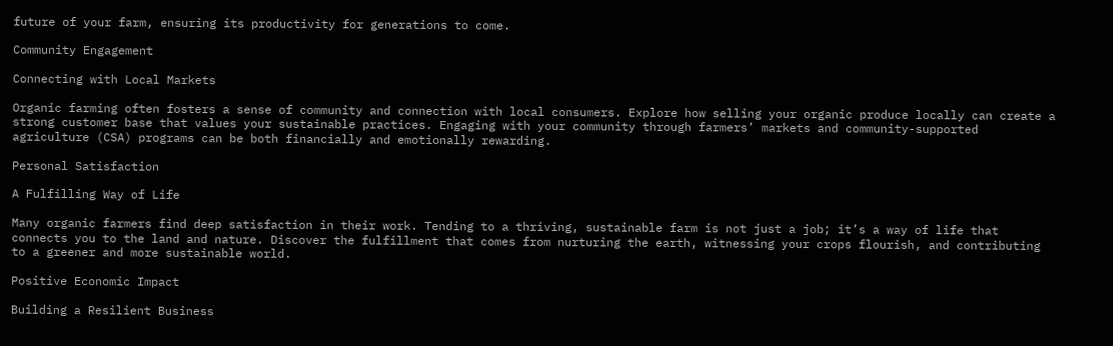future of your farm, ensuring its productivity for generations to come.

Community Engagement

Connecting with Local Markets

Organic farming often fosters a sense of community and connection with local consumers. Explore how selling your organic produce locally can create a strong customer base that values your sustainable practices. Engaging with your community through farmers’ markets and community-supported agriculture (CSA) programs can be both financially and emotionally rewarding.

Personal Satisfaction

A Fulfilling Way of Life

Many organic farmers find deep satisfaction in their work. Tending to a thriving, sustainable farm is not just a job; it’s a way of life that connects you to the land and nature. Discover the fulfillment that comes from nurturing the earth, witnessing your crops flourish, and contributing to a greener and more sustainable world.

Positive Economic Impact

Building a Resilient Business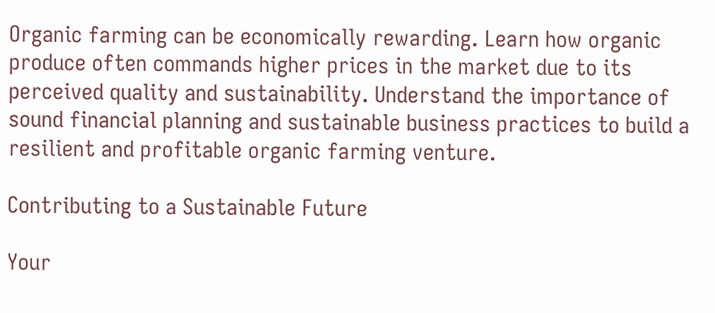Organic farming can be economically rewarding. Learn how organic produce often commands higher prices in the market due to its perceived quality and sustainability. Understand the importance of sound financial planning and sustainable business practices to build a resilient and profitable organic farming venture.

Contributing to a Sustainable Future

Your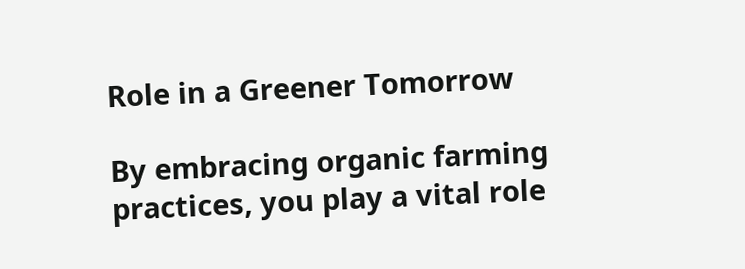Role in a Greener Tomorrow

By embracing organic farming practices, you play a vital role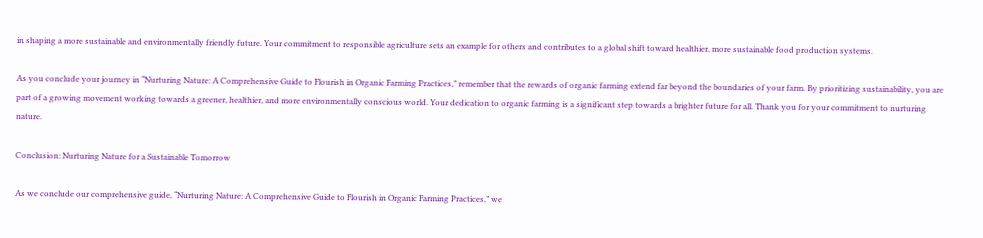in shaping a more sustainable and environmentally friendly future. Your commitment to responsible agriculture sets an example for others and contributes to a global shift toward healthier, more sustainable food production systems.

As you conclude your journey in “Nurturing Nature: A Comprehensive Guide to Flourish in Organic Farming Practices,” remember that the rewards of organic farming extend far beyond the boundaries of your farm. By prioritizing sustainability, you are part of a growing movement working towards a greener, healthier, and more environmentally conscious world. Your dedication to organic farming is a significant step towards a brighter future for all. Thank you for your commitment to nurturing nature.

Conclusion: Nurturing Nature for a Sustainable Tomorrow

As we conclude our comprehensive guide, “Nurturing Nature: A Comprehensive Guide to Flourish in Organic Farming Practices,” we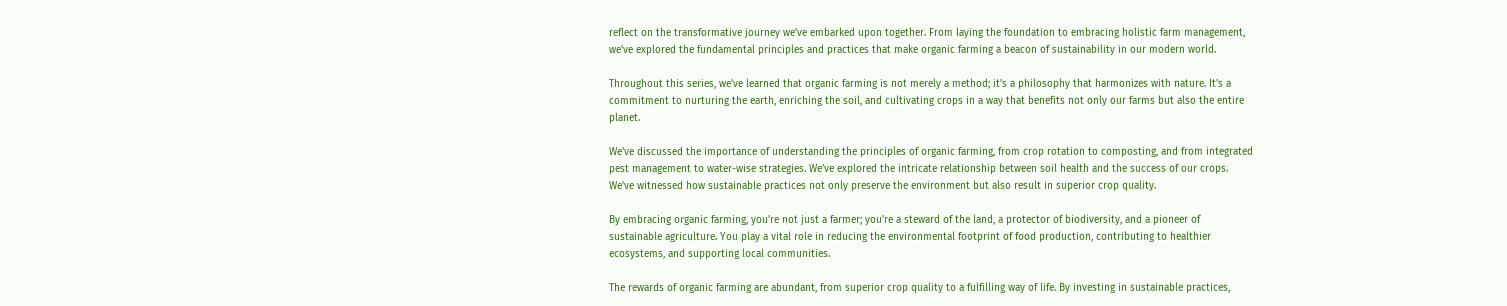reflect on the transformative journey we’ve embarked upon together. From laying the foundation to embracing holistic farm management, we’ve explored the fundamental principles and practices that make organic farming a beacon of sustainability in our modern world.

Throughout this series, we’ve learned that organic farming is not merely a method; it’s a philosophy that harmonizes with nature. It’s a commitment to nurturing the earth, enriching the soil, and cultivating crops in a way that benefits not only our farms but also the entire planet.

We’ve discussed the importance of understanding the principles of organic farming, from crop rotation to composting, and from integrated pest management to water-wise strategies. We’ve explored the intricate relationship between soil health and the success of our crops. We’ve witnessed how sustainable practices not only preserve the environment but also result in superior crop quality.

By embracing organic farming, you’re not just a farmer; you’re a steward of the land, a protector of biodiversity, and a pioneer of sustainable agriculture. You play a vital role in reducing the environmental footprint of food production, contributing to healthier ecosystems, and supporting local communities.

The rewards of organic farming are abundant, from superior crop quality to a fulfilling way of life. By investing in sustainable practices,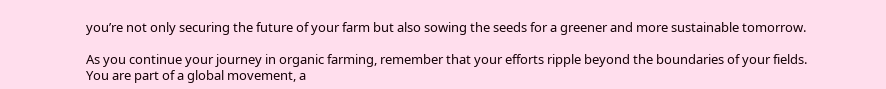you’re not only securing the future of your farm but also sowing the seeds for a greener and more sustainable tomorrow.

As you continue your journey in organic farming, remember that your efforts ripple beyond the boundaries of your fields. You are part of a global movement, a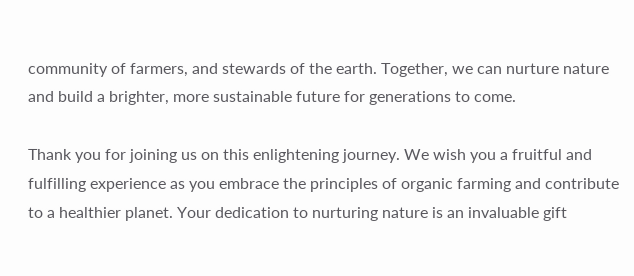community of farmers, and stewards of the earth. Together, we can nurture nature and build a brighter, more sustainable future for generations to come.

Thank you for joining us on this enlightening journey. We wish you a fruitful and fulfilling experience as you embrace the principles of organic farming and contribute to a healthier planet. Your dedication to nurturing nature is an invaluable gift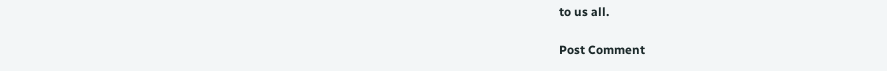to us all.

Post Comment